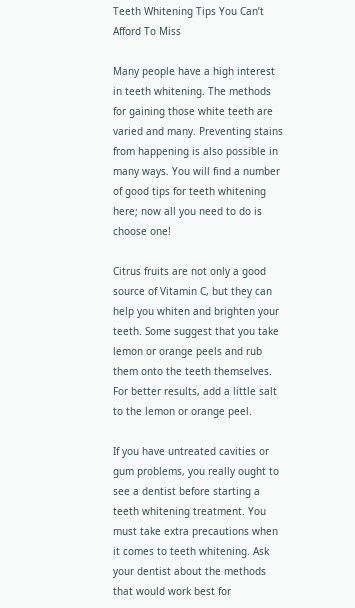Teeth Whitening Tips You Can’t Afford To Miss

Many people have a high interest in teeth whitening. The methods for gaining those white teeth are varied and many. Preventing stains from happening is also possible in many ways. You will find a number of good tips for teeth whitening here; now all you need to do is choose one!

Citrus fruits are not only a good source of Vitamin C, but they can help you whiten and brighten your teeth. Some suggest that you take lemon or orange peels and rub them onto the teeth themselves. For better results, add a little salt to the lemon or orange peel.

If you have untreated cavities or gum problems, you really ought to see a dentist before starting a teeth whitening treatment. You must take extra precautions when it comes to teeth whitening. Ask your dentist about the methods that would work best for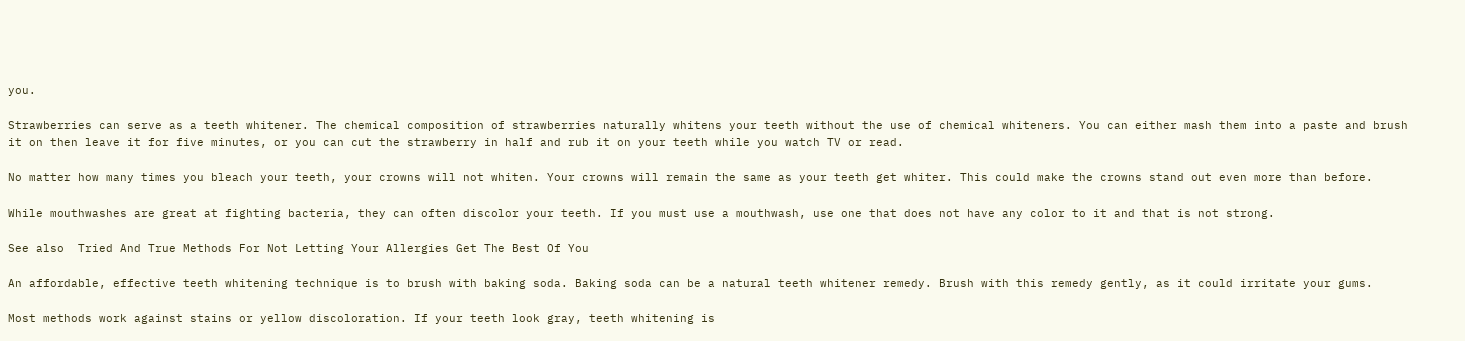you.

Strawberries can serve as a teeth whitener. The chemical composition of strawberries naturally whitens your teeth without the use of chemical whiteners. You can either mash them into a paste and brush it on then leave it for five minutes, or you can cut the strawberry in half and rub it on your teeth while you watch TV or read.

No matter how many times you bleach your teeth, your crowns will not whiten. Your crowns will remain the same as your teeth get whiter. This could make the crowns stand out even more than before.

While mouthwashes are great at fighting bacteria, they can often discolor your teeth. If you must use a mouthwash, use one that does not have any color to it and that is not strong.

See also  Tried And True Methods For Not Letting Your Allergies Get The Best Of You

An affordable, effective teeth whitening technique is to brush with baking soda. Baking soda can be a natural teeth whitener remedy. Brush with this remedy gently, as it could irritate your gums.

Most methods work against stains or yellow discoloration. If your teeth look gray, teeth whitening is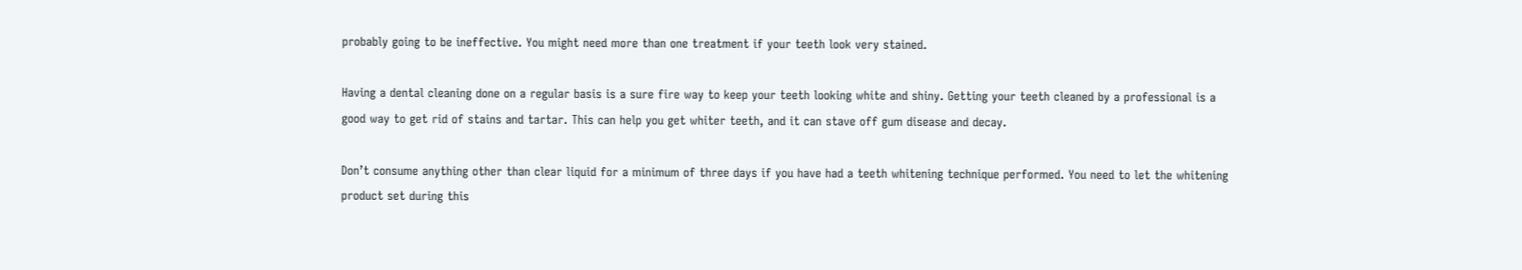probably going to be ineffective. You might need more than one treatment if your teeth look very stained.

Having a dental cleaning done on a regular basis is a sure fire way to keep your teeth looking white and shiny. Getting your teeth cleaned by a professional is a good way to get rid of stains and tartar. This can help you get whiter teeth, and it can stave off gum disease and decay.

Don’t consume anything other than clear liquid for a minimum of three days if you have had a teeth whitening technique performed. You need to let the whitening product set during this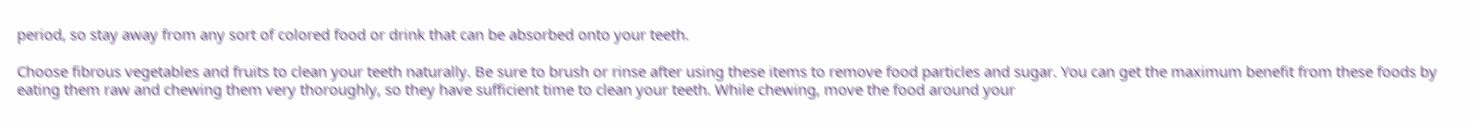period, so stay away from any sort of colored food or drink that can be absorbed onto your teeth.

Choose fibrous vegetables and fruits to clean your teeth naturally. Be sure to brush or rinse after using these items to remove food particles and sugar. You can get the maximum benefit from these foods by eating them raw and chewing them very thoroughly, so they have sufficient time to clean your teeth. While chewing, move the food around your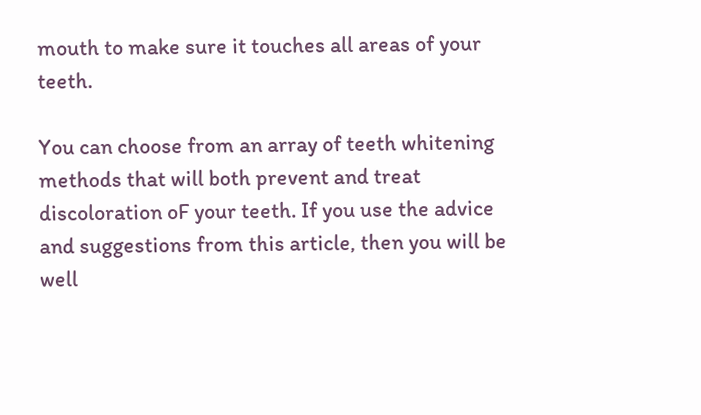mouth to make sure it touches all areas of your teeth.

You can choose from an array of teeth whitening methods that will both prevent and treat discoloration oF your teeth. If you use the advice and suggestions from this article, then you will be well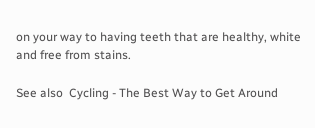on your way to having teeth that are healthy, white and free from stains.

See also  Cycling - The Best Way to Get Around